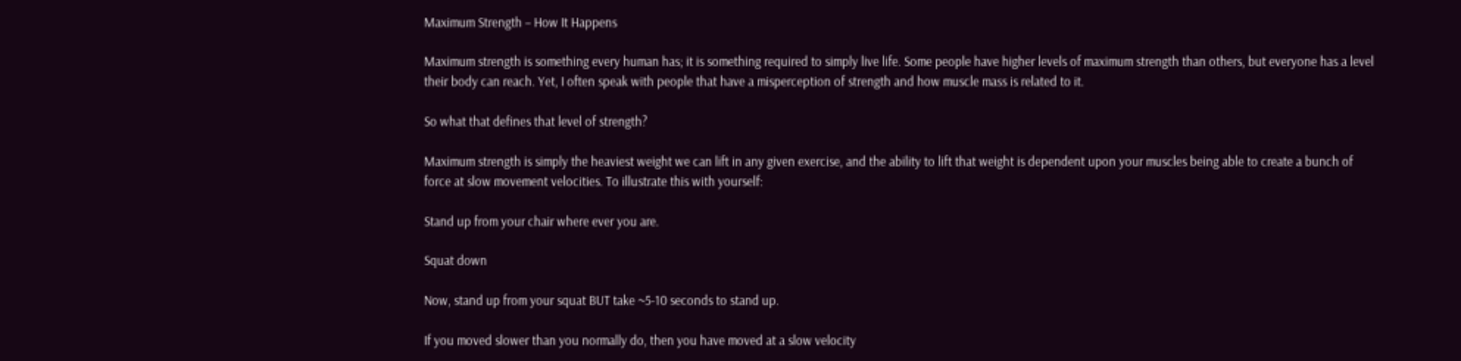Maximum Strength – How It Happens

Maximum strength is something every human has; it is something required to simply live life. Some people have higher levels of maximum strength than others, but everyone has a level their body can reach. Yet, I often speak with people that have a misperception of strength and how muscle mass is related to it.

So what that defines that level of strength?

Maximum strength is simply the heaviest weight we can lift in any given exercise, and the ability to lift that weight is dependent upon your muscles being able to create a bunch of force at slow movement velocities. To illustrate this with yourself:

Stand up from your chair where ever you are.

Squat down

Now, stand up from your squat BUT take ~5-10 seconds to stand up.

If you moved slower than you normally do, then you have moved at a slow velocity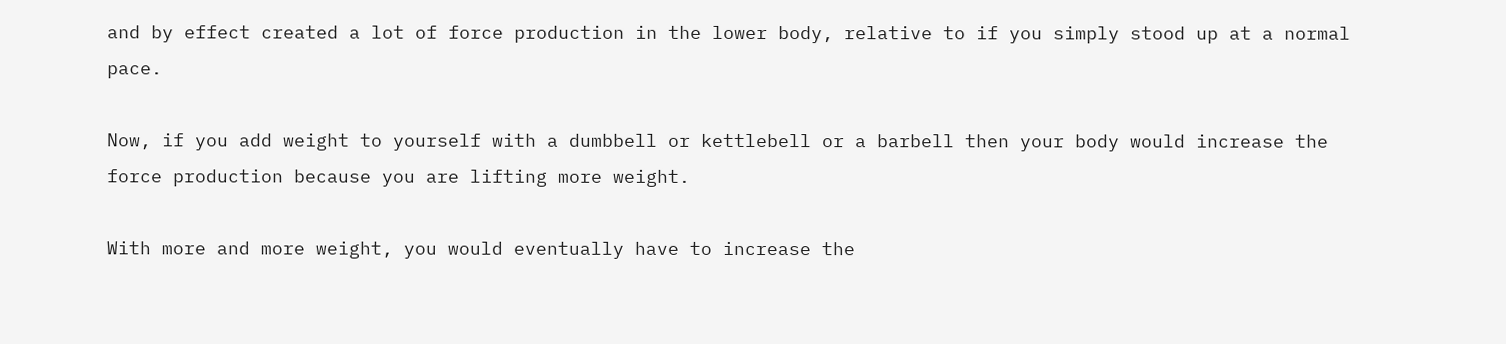and by effect created a lot of force production in the lower body, relative to if you simply stood up at a normal pace.

Now, if you add weight to yourself with a dumbbell or kettlebell or a barbell then your body would increase the force production because you are lifting more weight.

With more and more weight, you would eventually have to increase the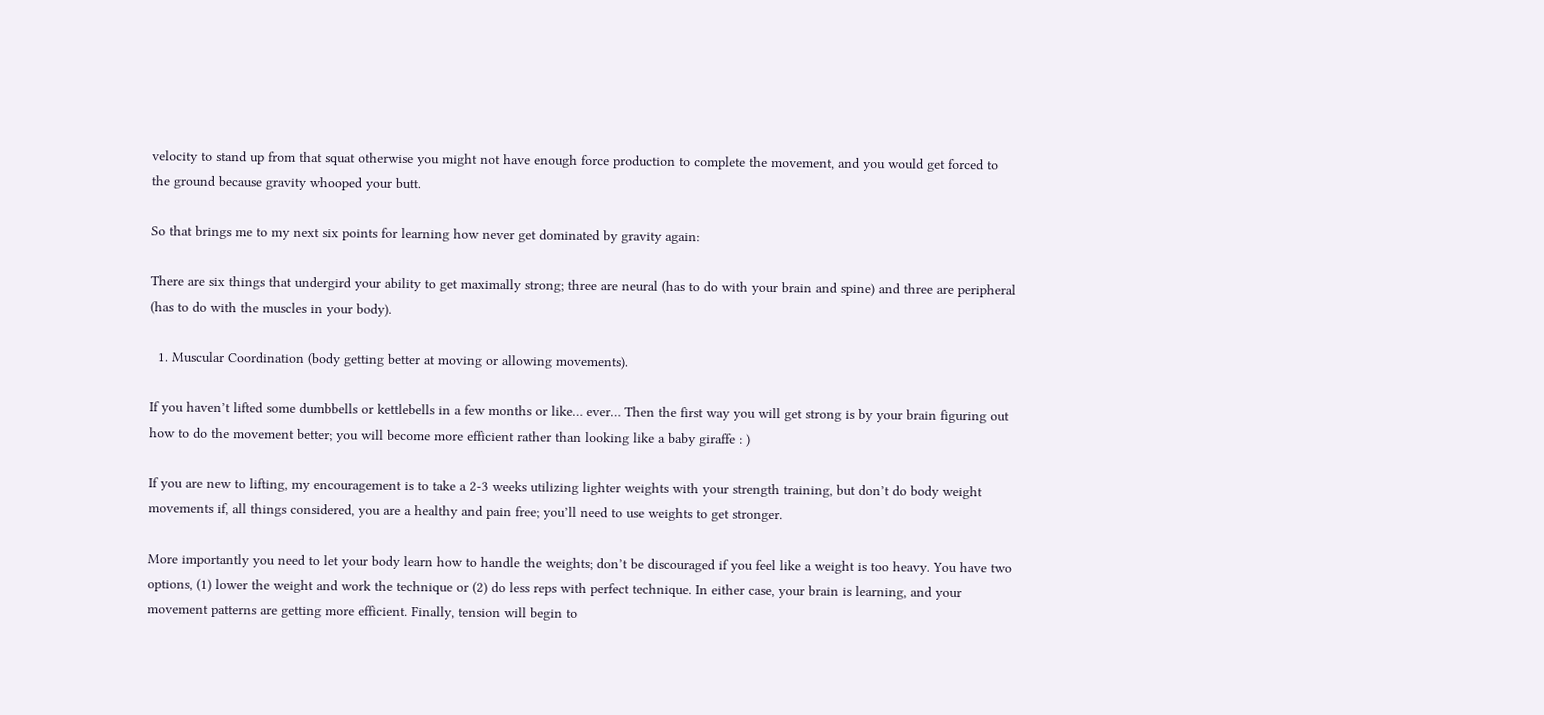velocity to stand up from that squat otherwise you might not have enough force production to complete the movement, and you would get forced to the ground because gravity whooped your butt.

So that brings me to my next six points for learning how never get dominated by gravity again:

There are six things that undergird your ability to get maximally strong; three are neural (has to do with your brain and spine) and three are peripheral (has to do with the muscles in your body).

  1. Muscular Coordination (body getting better at moving or allowing movements).

If you haven’t lifted some dumbbells or kettlebells in a few months or like… ever… Then the first way you will get strong is by your brain figuring out how to do the movement better; you will become more efficient rather than looking like a baby giraffe : )

If you are new to lifting, my encouragement is to take a 2-3 weeks utilizing lighter weights with your strength training, but don’t do body weight movements if, all things considered, you are a healthy and pain free; you’ll need to use weights to get stronger.

More importantly you need to let your body learn how to handle the weights; don’t be discouraged if you feel like a weight is too heavy. You have two options, (1) lower the weight and work the technique or (2) do less reps with perfect technique. In either case, your brain is learning, and your movement patterns are getting more efficient. Finally, tension will begin to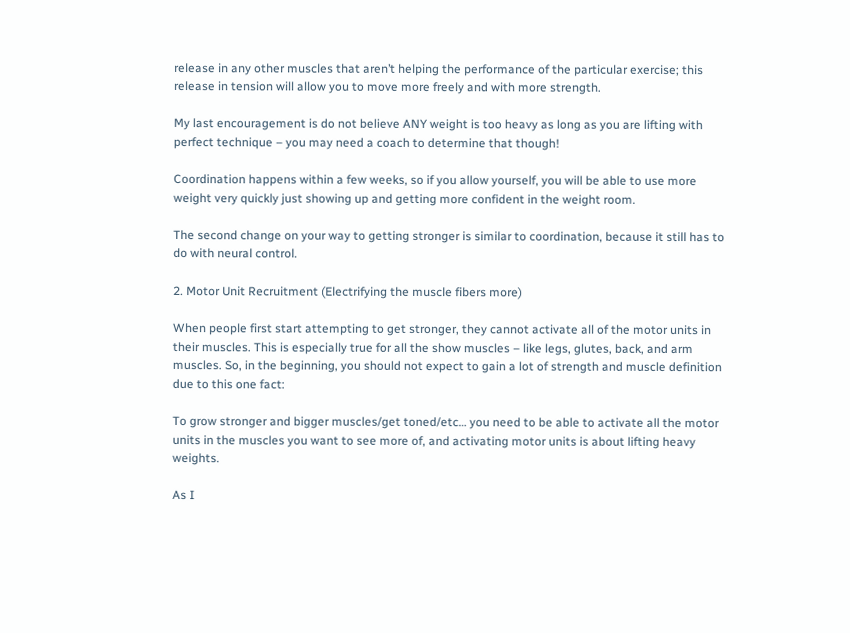release in any other muscles that aren’t helping the performance of the particular exercise; this release in tension will allow you to move more freely and with more strength.

My last encouragement is do not believe ANY weight is too heavy as long as you are lifting with perfect technique – you may need a coach to determine that though!

Coordination happens within a few weeks, so if you allow yourself, you will be able to use more weight very quickly just showing up and getting more confident in the weight room.

The second change on your way to getting stronger is similar to coordination, because it still has to do with neural control.

2. Motor Unit Recruitment (Electrifying the muscle fibers more)

When people first start attempting to get stronger, they cannot activate all of the motor units in their muscles. This is especially true for all the show muscles – like legs, glutes, back, and arm muscles. So, in the beginning, you should not expect to gain a lot of strength and muscle definition due to this one fact:

To grow stronger and bigger muscles/get toned/etc… you need to be able to activate all the motor units in the muscles you want to see more of, and activating motor units is about lifting heavy weights.

As I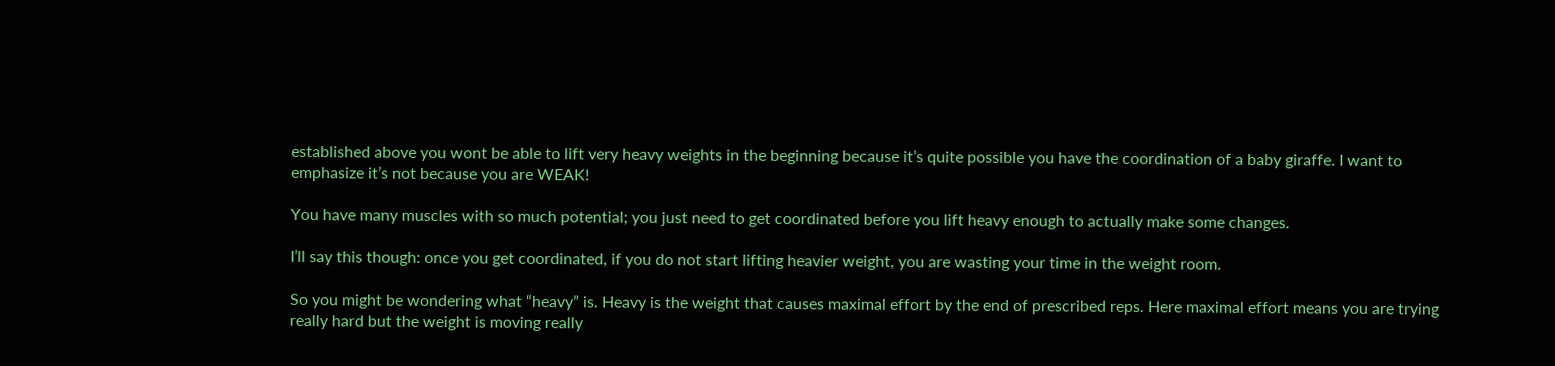established above you wont be able to lift very heavy weights in the beginning because it’s quite possible you have the coordination of a baby giraffe. I want to emphasize it’s not because you are WEAK!

You have many muscles with so much potential; you just need to get coordinated before you lift heavy enough to actually make some changes.

I’ll say this though: once you get coordinated, if you do not start lifting heavier weight, you are wasting your time in the weight room.

So you might be wondering what “heavy” is. Heavy is the weight that causes maximal effort by the end of prescribed reps. Here maximal effort means you are trying really hard but the weight is moving really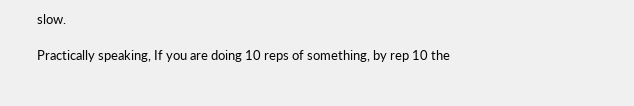slow.

Practically speaking, If you are doing 10 reps of something, by rep 10 the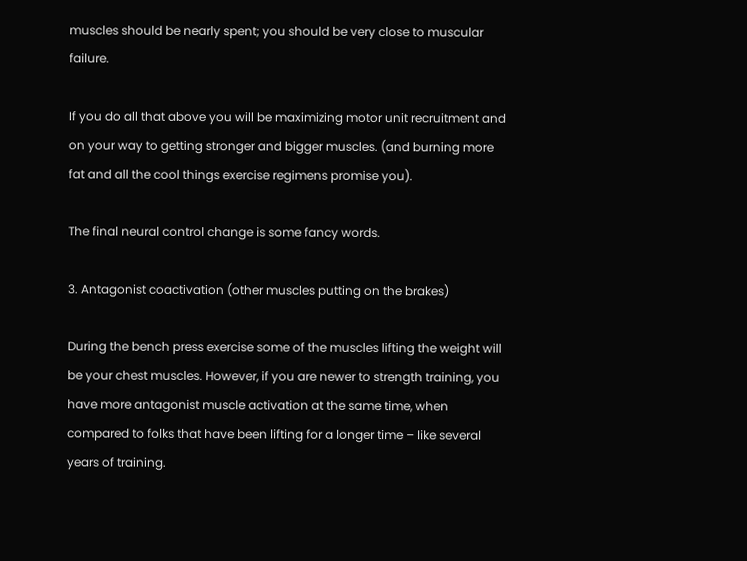muscles should be nearly spent; you should be very close to muscular failure.

If you do all that above you will be maximizing motor unit recruitment and on your way to getting stronger and bigger muscles. (and burning more fat and all the cool things exercise regimens promise you).

The final neural control change is some fancy words.

3. Antagonist coactivation (other muscles putting on the brakes)

During the bench press exercise some of the muscles lifting the weight will be your chest muscles. However, if you are newer to strength training, you have more antagonist muscle activation at the same time, when compared to folks that have been lifting for a longer time – like several years of training.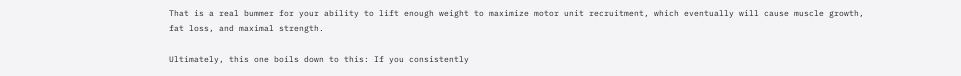That is a real bummer for your ability to lift enough weight to maximize motor unit recruitment, which eventually will cause muscle growth, fat loss, and maximal strength.

Ultimately, this one boils down to this: If you consistently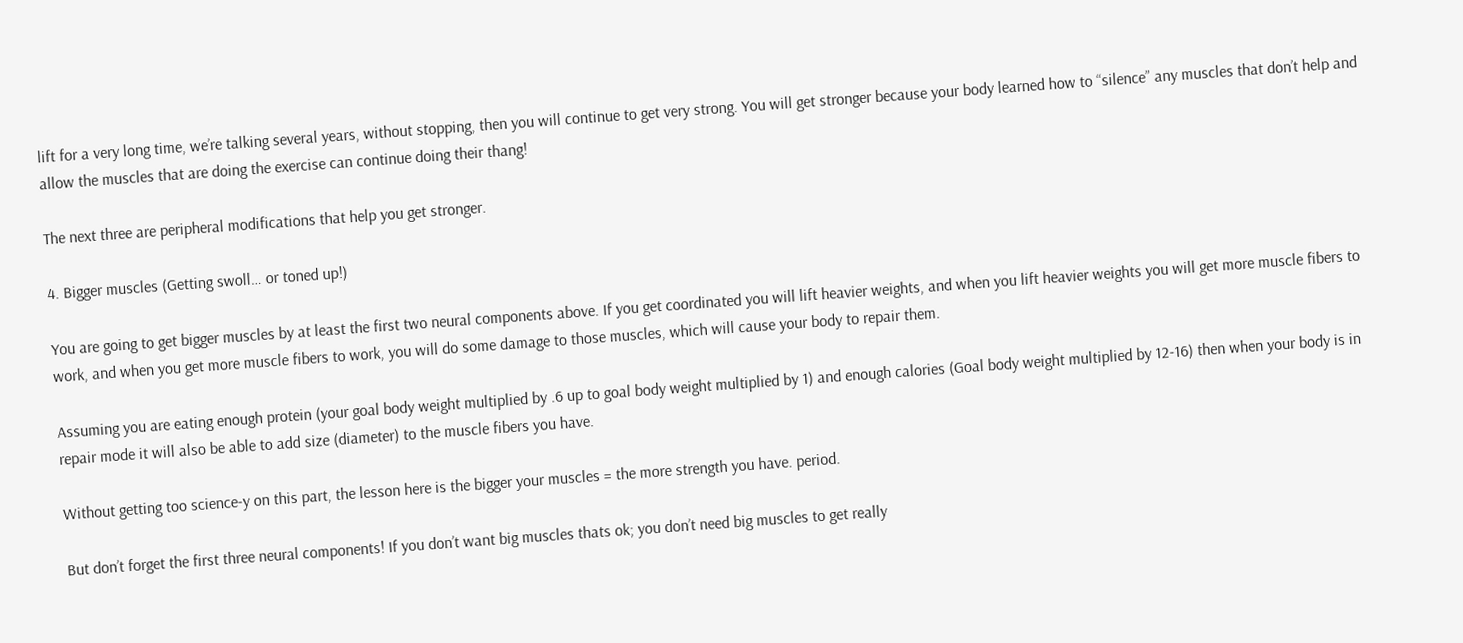lift for a very long time, we’re talking several years, without stopping, then you will continue to get very strong. You will get stronger because your body learned how to “silence” any muscles that don’t help and allow the muscles that are doing the exercise can continue doing their thang!

The next three are peripheral modifications that help you get stronger.

4. Bigger muscles (Getting swoll… or toned up!)

You are going to get bigger muscles by at least the first two neural components above. If you get coordinated you will lift heavier weights, and when you lift heavier weights you will get more muscle fibers to work, and when you get more muscle fibers to work, you will do some damage to those muscles, which will cause your body to repair them.

Assuming you are eating enough protein (your goal body weight multiplied by .6 up to goal body weight multiplied by 1) and enough calories (Goal body weight multiplied by 12-16) then when your body is in repair mode it will also be able to add size (diameter) to the muscle fibers you have.

Without getting too science-y on this part, the lesson here is the bigger your muscles = the more strength you have. period.

But don’t forget the first three neural components! If you don’t want big muscles thats ok; you don’t need big muscles to get really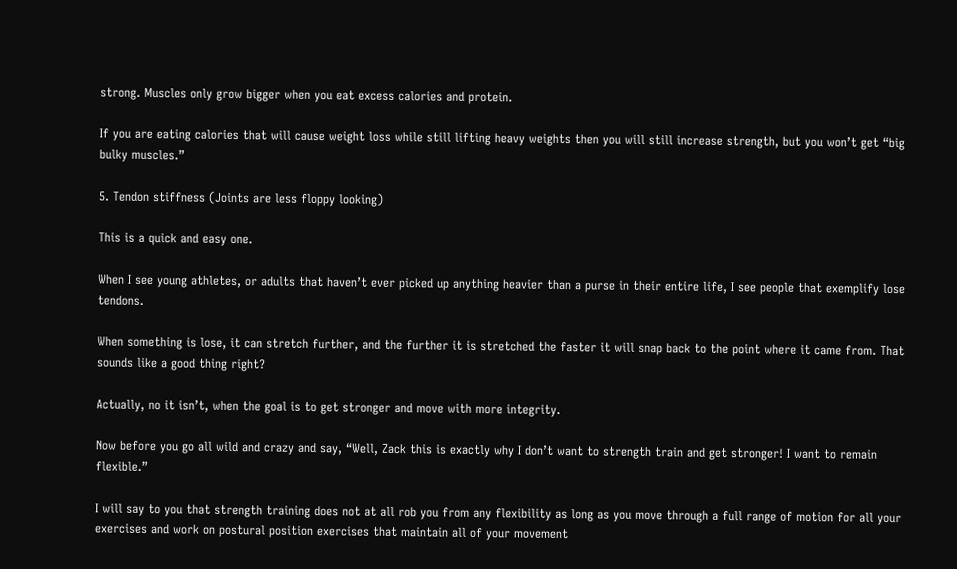strong. Muscles only grow bigger when you eat excess calories and protein.

If you are eating calories that will cause weight loss while still lifting heavy weights then you will still increase strength, but you won’t get “big bulky muscles.”

5. Tendon stiffness (Joints are less floppy looking)

This is a quick and easy one.

When I see young athletes, or adults that haven’t ever picked up anything heavier than a purse in their entire life, I see people that exemplify lose tendons.

When something is lose, it can stretch further, and the further it is stretched the faster it will snap back to the point where it came from. That sounds like a good thing right?

Actually, no it isn’t, when the goal is to get stronger and move with more integrity.

Now before you go all wild and crazy and say, “Well, Zack this is exactly why I don’t want to strength train and get stronger! I want to remain flexible.”

I will say to you that strength training does not at all rob you from any flexibility as long as you move through a full range of motion for all your exercises and work on postural position exercises that maintain all of your movement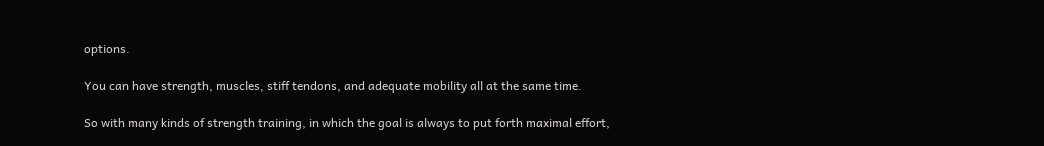options.

You can have strength, muscles, stiff tendons, and adequate mobility all at the same time.

So with many kinds of strength training, in which the goal is always to put forth maximal effort,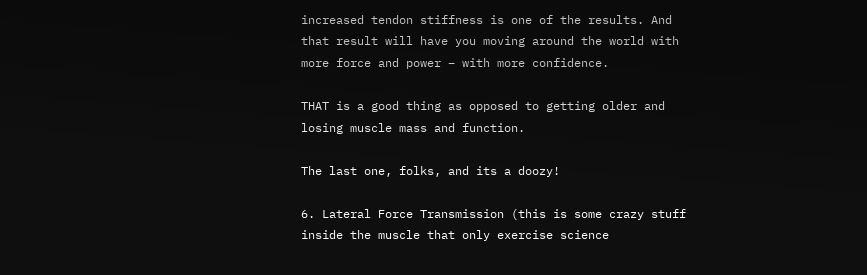increased tendon stiffness is one of the results. And that result will have you moving around the world with more force and power – with more confidence.

THAT is a good thing as opposed to getting older and losing muscle mass and function.

The last one, folks, and its a doozy!

6. Lateral Force Transmission (this is some crazy stuff inside the muscle that only exercise science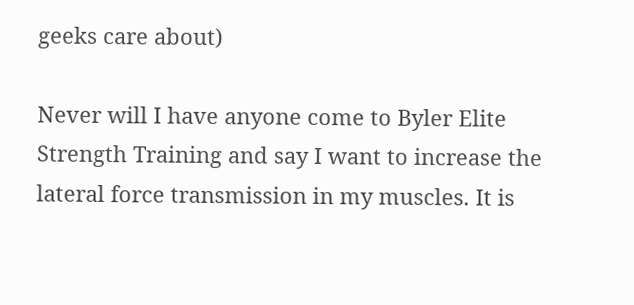geeks care about)

Never will I have anyone come to Byler Elite Strength Training and say I want to increase the lateral force transmission in my muscles. It is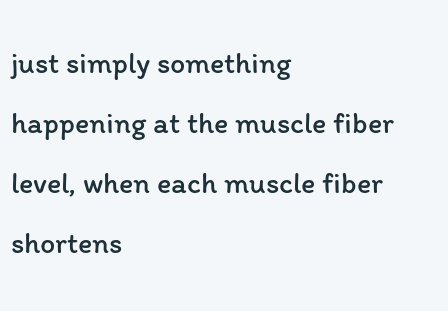just simply something happening at the muscle fiber level, when each muscle fiber shortens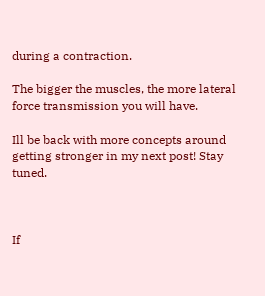during a contraction.

The bigger the muscles, the more lateral force transmission you will have.

Ill be back with more concepts around getting stronger in my next post! Stay tuned.



If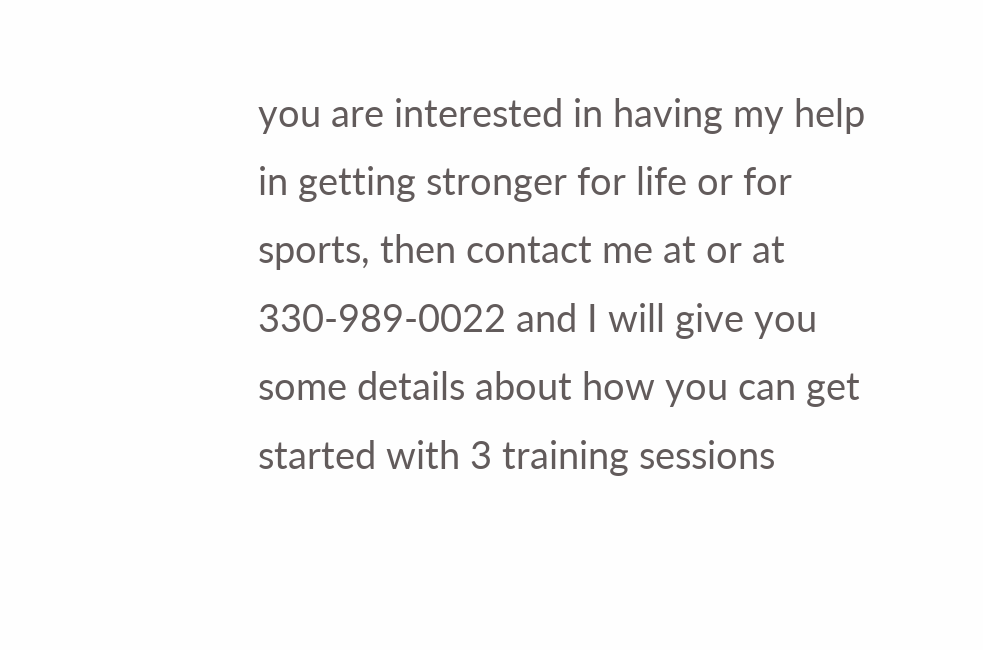you are interested in having my help in getting stronger for life or for sports, then contact me at or at 330-989-0022 and I will give you some details about how you can get started with 3 training sessions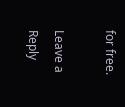for free.

Leave a Reply